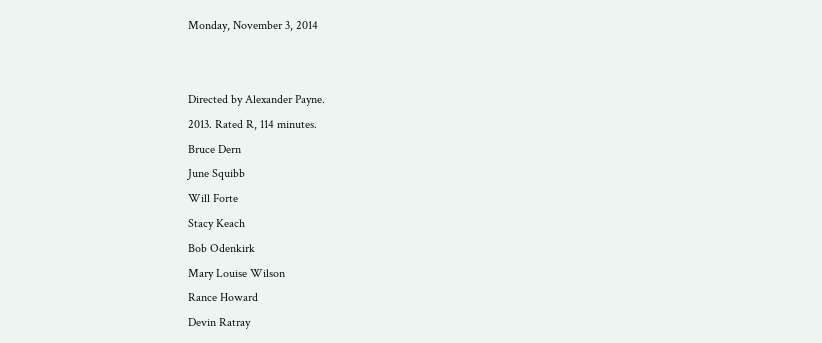Monday, November 3, 2014


Directed by Alexander Payne.
2013. Rated R, 114 minutes.
Bruce Dern
June Squibb
Will Forte
Stacy Keach
Bob Odenkirk
Mary Louise Wilson
Rance Howard
Devin Ratray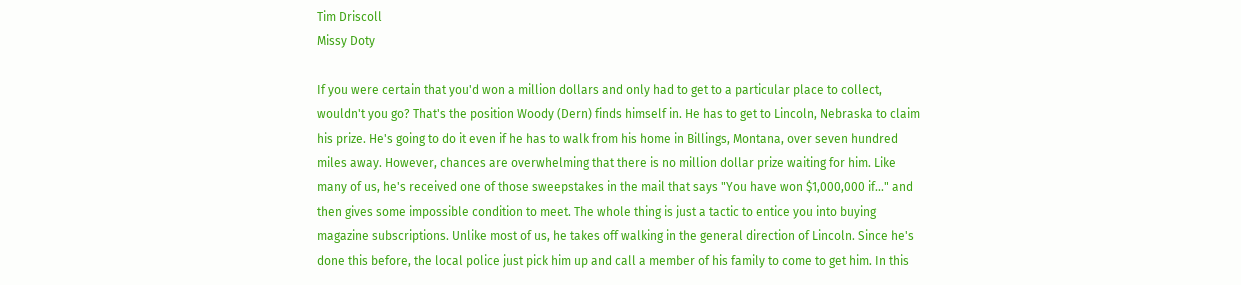Tim Driscoll
Missy Doty

If you were certain that you'd won a million dollars and only had to get to a particular place to collect, wouldn't you go? That's the position Woody (Dern) finds himself in. He has to get to Lincoln, Nebraska to claim his prize. He's going to do it even if he has to walk from his home in Billings, Montana, over seven hundred miles away. However, chances are overwhelming that there is no million dollar prize waiting for him. Like many of us, he's received one of those sweepstakes in the mail that says "You have won $1,000,000 if..." and then gives some impossible condition to meet. The whole thing is just a tactic to entice you into buying magazine subscriptions. Unlike most of us, he takes off walking in the general direction of Lincoln. Since he's done this before, the local police just pick him up and call a member of his family to come to get him. In this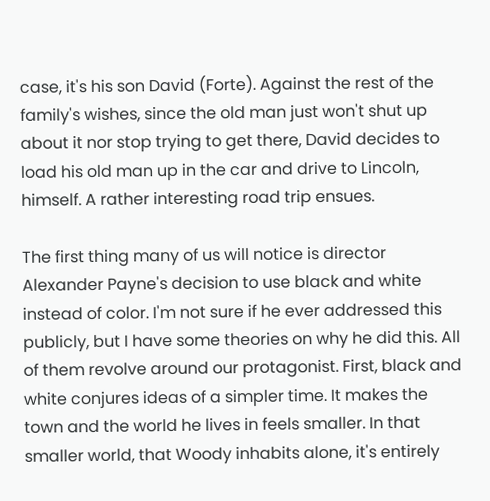case, it's his son David (Forte). Against the rest of the family's wishes, since the old man just won't shut up about it nor stop trying to get there, David decides to load his old man up in the car and drive to Lincoln, himself. A rather interesting road trip ensues.

The first thing many of us will notice is director Alexander Payne's decision to use black and white instead of color. I'm not sure if he ever addressed this publicly, but I have some theories on why he did this. All of them revolve around our protagonist. First, black and white conjures ideas of a simpler time. It makes the town and the world he lives in feels smaller. In that smaller world, that Woody inhabits alone, it's entirely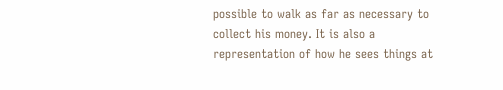possible to walk as far as necessary to collect his money. It is also a representation of how he sees things at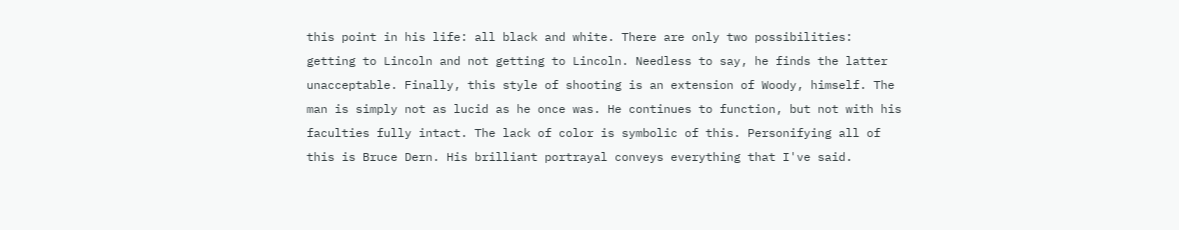this point in his life: all black and white. There are only two possibilities: getting to Lincoln and not getting to Lincoln. Needless to say, he finds the latter unacceptable. Finally, this style of shooting is an extension of Woody, himself. The man is simply not as lucid as he once was. He continues to function, but not with his faculties fully intact. The lack of color is symbolic of this. Personifying all of this is Bruce Dern. His brilliant portrayal conveys everything that I've said.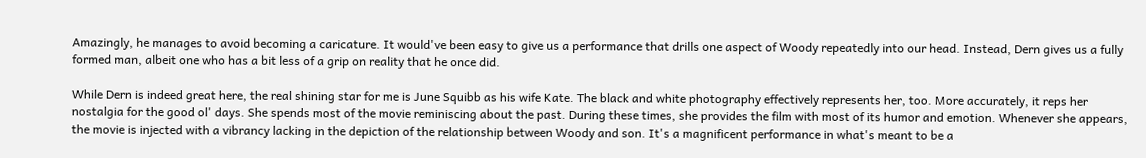Amazingly, he manages to avoid becoming a caricature. It would've been easy to give us a performance that drills one aspect of Woody repeatedly into our head. Instead, Dern gives us a fully formed man, albeit one who has a bit less of a grip on reality that he once did.

While Dern is indeed great here, the real shining star for me is June Squibb as his wife Kate. The black and white photography effectively represents her, too. More accurately, it reps her nostalgia for the good ol' days. She spends most of the movie reminiscing about the past. During these times, she provides the film with most of its humor and emotion. Whenever she appears, the movie is injected with a vibrancy lacking in the depiction of the relationship between Woody and son. It's a magnificent performance in what's meant to be a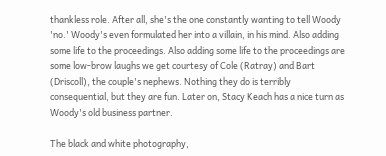thankless role. After all, she's the one constantly wanting to tell Woody 'no.' Woody's even formulated her into a villain, in his mind. Also adding some life to the proceedings. Also adding some life to the proceedings are some low-brow laughs we get courtesy of Cole (Ratray) and Bart (Driscoll), the couple's nephews. Nothing they do is terribly consequential, but they are fun. Later on, Stacy Keach has a nice turn as Woody's old business partner.

The black and white photography,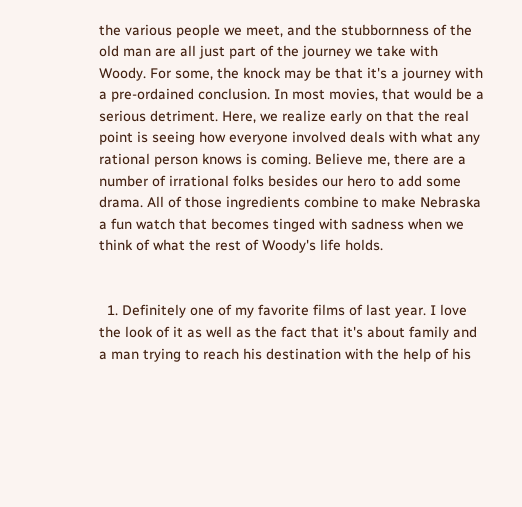the various people we meet, and the stubbornness of the old man are all just part of the journey we take with Woody. For some, the knock may be that it's a journey with a pre-ordained conclusion. In most movies, that would be a serious detriment. Here, we realize early on that the real point is seeing how everyone involved deals with what any rational person knows is coming. Believe me, there are a number of irrational folks besides our hero to add some drama. All of those ingredients combine to make Nebraska a fun watch that becomes tinged with sadness when we think of what the rest of Woody's life holds.


  1. Definitely one of my favorite films of last year. I love the look of it as well as the fact that it's about family and a man trying to reach his destination with the help of his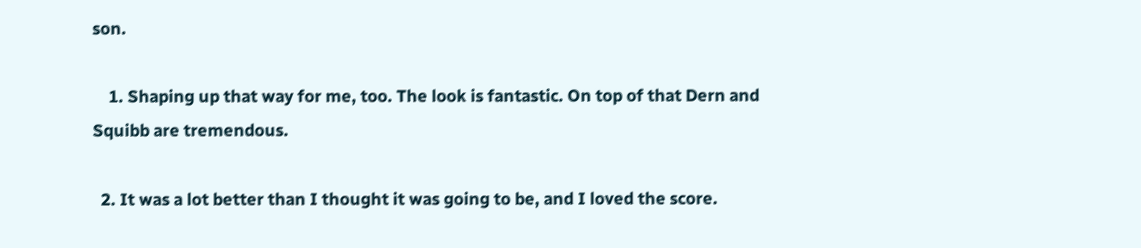son.

    1. Shaping up that way for me, too. The look is fantastic. On top of that Dern and Squibb are tremendous.

  2. It was a lot better than I thought it was going to be, and I loved the score.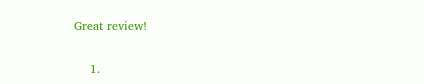Great review!

    1.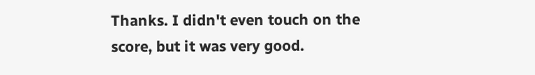Thanks. I didn't even touch on the score, but it was very good.